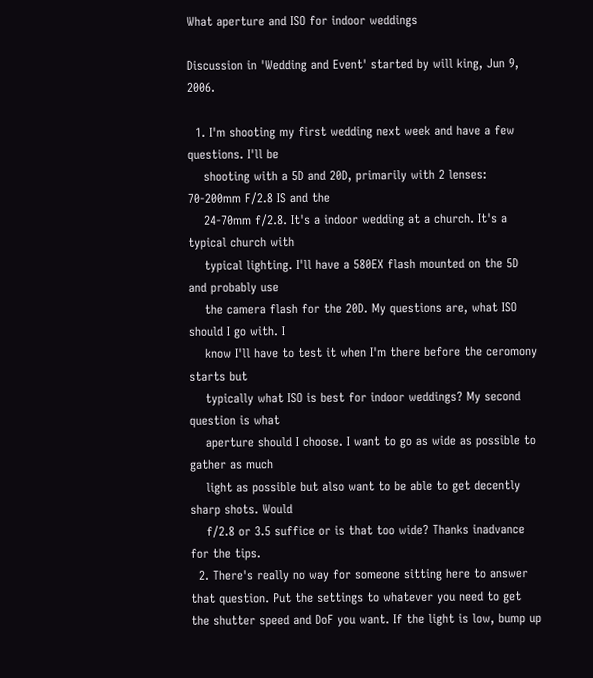What aperture and ISO for indoor weddings

Discussion in 'Wedding and Event' started by will king, Jun 9, 2006.

  1. I'm shooting my first wedding next week and have a few questions. I'll be
    shooting with a 5D and 20D, primarily with 2 lenses: 70-200mm F/2.8 IS and the
    24-70mm f/2.8. It's a indoor wedding at a church. It's a typical church with
    typical lighting. I'll have a 580EX flash mounted on the 5D and probably use
    the camera flash for the 20D. My questions are, what ISO should I go with. I
    know I'll have to test it when I'm there before the ceromony starts but
    typically what ISO is best for indoor weddings? My second question is what
    aperture should I choose. I want to go as wide as possible to gather as much
    light as possible but also want to be able to get decently sharp shots. Would
    f/2.8 or 3.5 suffice or is that too wide? Thanks inadvance for the tips.
  2. There's really no way for someone sitting here to answer that question. Put the settings to whatever you need to get the shutter speed and DoF you want. If the light is low, bump up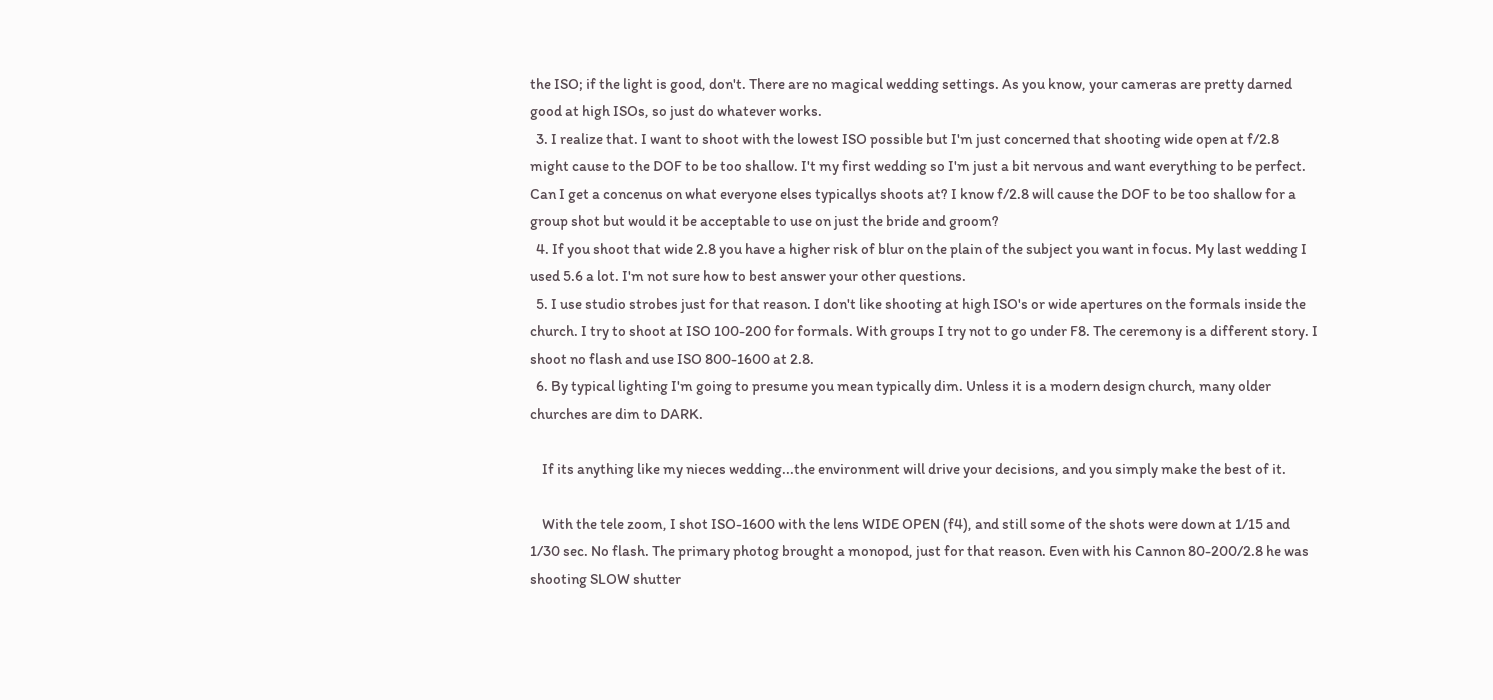the ISO; if the light is good, don't. There are no magical wedding settings. As you know, your cameras are pretty darned good at high ISOs, so just do whatever works.
  3. I realize that. I want to shoot with the lowest ISO possible but I'm just concerned that shooting wide open at f/2.8 might cause to the DOF to be too shallow. I't my first wedding so I'm just a bit nervous and want everything to be perfect. Can I get a concenus on what everyone elses typicallys shoots at? I know f/2.8 will cause the DOF to be too shallow for a group shot but would it be acceptable to use on just the bride and groom?
  4. If you shoot that wide 2.8 you have a higher risk of blur on the plain of the subject you want in focus. My last wedding I used 5.6 a lot. I'm not sure how to best answer your other questions.
  5. I use studio strobes just for that reason. I don't like shooting at high ISO's or wide apertures on the formals inside the church. I try to shoot at ISO 100-200 for formals. With groups I try not to go under F8. The ceremony is a different story. I shoot no flash and use ISO 800-1600 at 2.8.
  6. By typical lighting I'm going to presume you mean typically dim. Unless it is a modern design church, many older churches are dim to DARK.

    If its anything like my nieces wedding...the environment will drive your decisions, and you simply make the best of it.

    With the tele zoom, I shot ISO-1600 with the lens WIDE OPEN (f4), and still some of the shots were down at 1/15 and 1/30 sec. No flash. The primary photog brought a monopod, just for that reason. Even with his Cannon 80-200/2.8 he was shooting SLOW shutter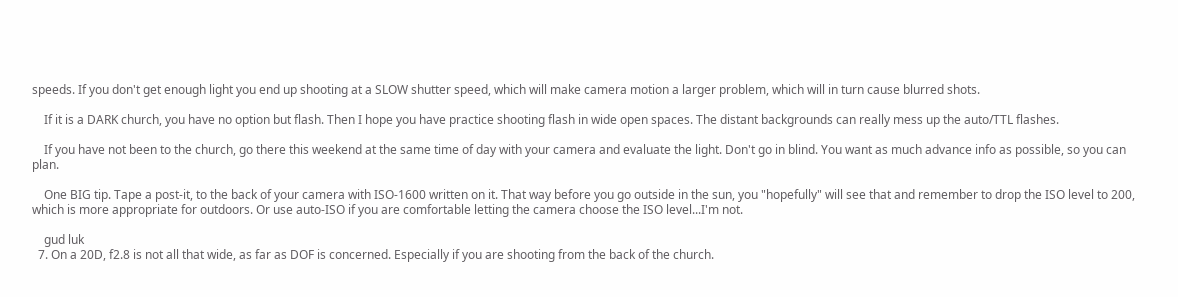speeds. If you don't get enough light you end up shooting at a SLOW shutter speed, which will make camera motion a larger problem, which will in turn cause blurred shots.

    If it is a DARK church, you have no option but flash. Then I hope you have practice shooting flash in wide open spaces. The distant backgrounds can really mess up the auto/TTL flashes.

    If you have not been to the church, go there this weekend at the same time of day with your camera and evaluate the light. Don't go in blind. You want as much advance info as possible, so you can plan.

    One BIG tip. Tape a post-it, to the back of your camera with ISO-1600 written on it. That way before you go outside in the sun, you "hopefully" will see that and remember to drop the ISO level to 200, which is more appropriate for outdoors. Or use auto-ISO if you are comfortable letting the camera choose the ISO level...I'm not.

    gud luk
  7. On a 20D, f2.8 is not all that wide, as far as DOF is concerned. Especially if you are shooting from the back of the church.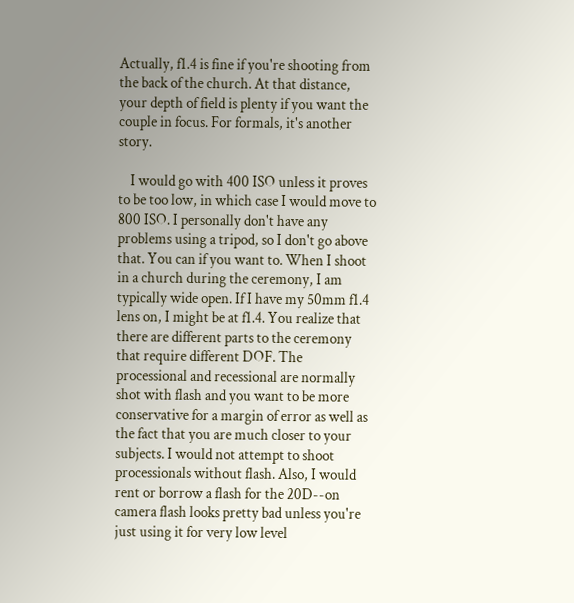Actually, f1.4 is fine if you're shooting from the back of the church. At that distance, your depth of field is plenty if you want the couple in focus. For formals, it's another story.

    I would go with 400 ISO unless it proves to be too low, in which case I would move to 800 ISO. I personally don't have any problems using a tripod, so I don't go above that. You can if you want to. When I shoot in a church during the ceremony, I am typically wide open. If I have my 50mm f1.4 lens on, I might be at f1.4. You realize that there are different parts to the ceremony that require different DOF. The processional and recessional are normally shot with flash and you want to be more conservative for a margin of error as well as the fact that you are much closer to your subjects. I would not attempt to shoot processionals without flash. Also, I would rent or borrow a flash for the 20D--on camera flash looks pretty bad unless you're just using it for very low level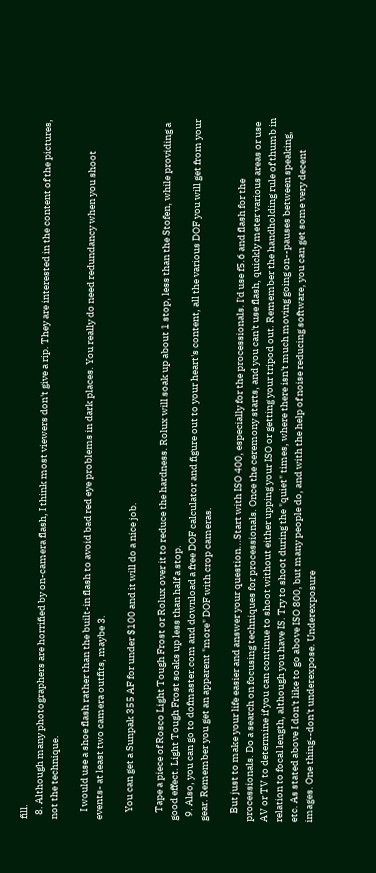fill.
  8. Although many photographers are horrified by on-camera flash, I think most viewers don't give a rip. They are interested in the content of the pictures, not the technique.

    I would use a shoe flash rather than the built-in flash to avoid bad red eye problems in dark places. You really do need redundancy when you shoot events- at least two camera outfits, maybe 3.

    You can get a Sunpak 355 AF for under $100 and it will do a nice job.

    Tape a piece of Rosco Light Tough Frost or Rolux over it to reduce the hardness. Rolux will soak up about 1 stop, less than the Stofen, while providing a good effect. Light Tough Frost soaks up less than half a stop.
  9. Also, you can go to dofmaster.com and download a free DOF calculator and figure out to your heart's content, all the various DOF you will get from your gear. Remember you get an apparent "more" DOF with crop cameras.

    But just to make your life easier and answer your question...Start with ISO 400, especially for the processionals. I'd use f5.6 and flash for the processionals. Do a search on focusing techniques for processionals. Once the ceremony starts, and you can't use flash, quickly meter various areas or use AV or TV to determine if you can continue to shoot without either upping your ISO or getting your tripod out. Remember the handholding rule of thumb in relation to focal length, although you have IS. Try to shoot during the "quiet" times, where there isn't much moving going on--pauses between speaking, etc. As stated above I don't like to go above ISO 800, but many people do, and with the help of noise reducing software, you can get some very decent images. One thing--don't underexpose. Underexposure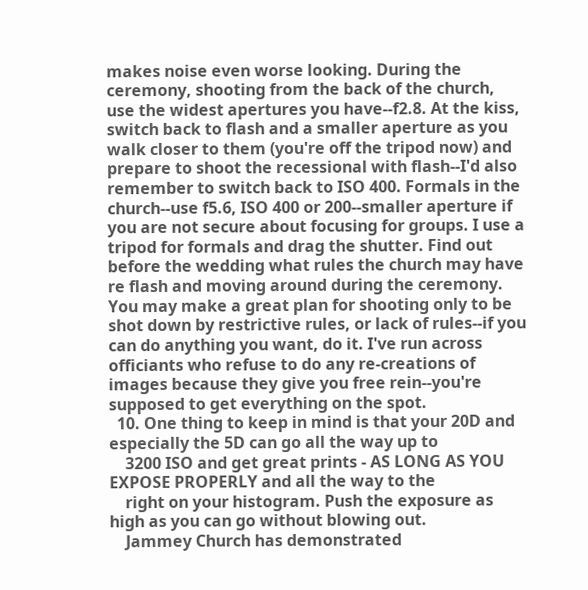makes noise even worse looking. During the ceremony, shooting from the back of the church, use the widest apertures you have--f2.8. At the kiss, switch back to flash and a smaller aperture as you walk closer to them (you're off the tripod now) and prepare to shoot the recessional with flash--I'd also remember to switch back to ISO 400. Formals in the church--use f5.6, ISO 400 or 200--smaller aperture if you are not secure about focusing for groups. I use a tripod for formals and drag the shutter. Find out before the wedding what rules the church may have re flash and moving around during the ceremony. You may make a great plan for shooting only to be shot down by restrictive rules, or lack of rules--if you can do anything you want, do it. I've run across officiants who refuse to do any re-creations of images because they give you free rein--you're supposed to get everything on the spot.
  10. One thing to keep in mind is that your 20D and especially the 5D can go all the way up to
    3200 ISO and get great prints - AS LONG AS YOU EXPOSE PROPERLY and all the way to the
    right on your histogram. Push the exposure as high as you can go without blowing out.
    Jammey Church has demonstrated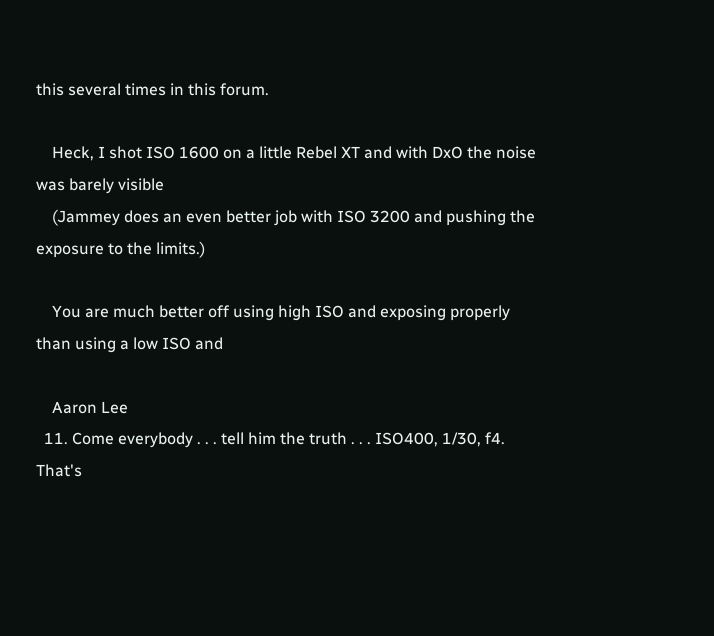this several times in this forum.

    Heck, I shot ISO 1600 on a little Rebel XT and with DxO the noise was barely visible
    (Jammey does an even better job with ISO 3200 and pushing the exposure to the limits.)

    You are much better off using high ISO and exposing properly than using a low ISO and

    Aaron Lee
  11. Come everybody . . . tell him the truth . . . ISO400, 1/30, f4. That's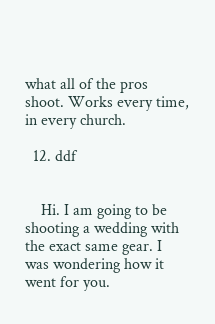what all of the pros shoot. Works every time, in every church.

  12. ddf


    Hi. I am going to be shooting a wedding with the exact same gear. I was wondering how it went for you.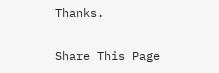Thanks.

Share This Page